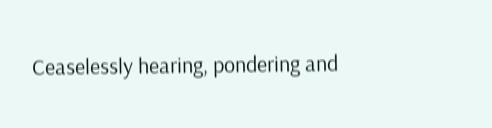Ceaselessly hearing, pondering and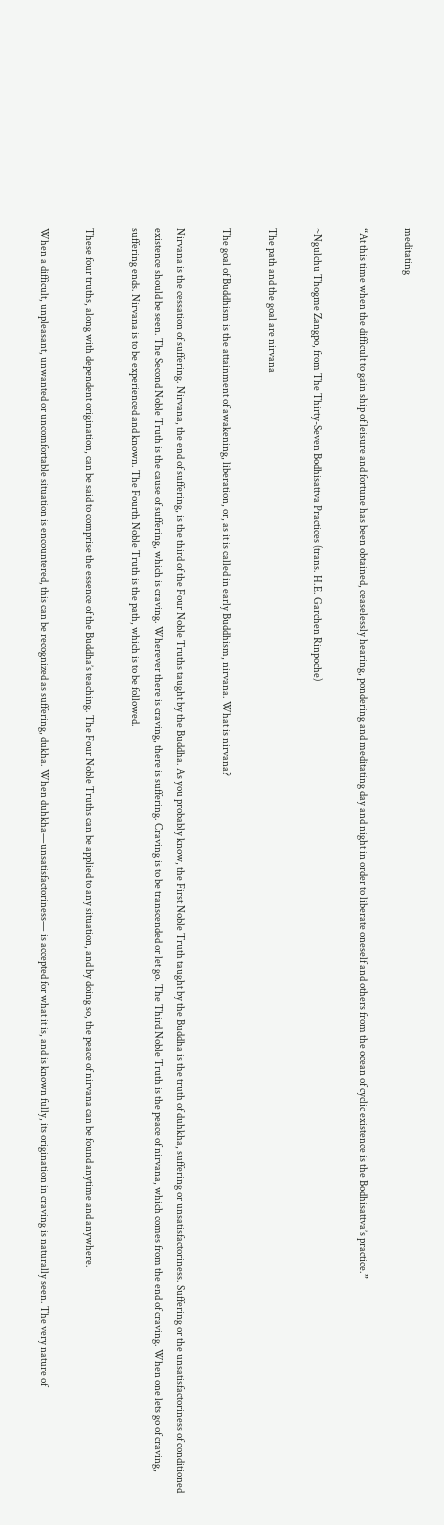meditating

“At this time when the difficult to gain ship of leisure and fortune has been obtained, ceaselessly hearing, pondering and meditating day and night in order to liberate oneself and others from the ocean of cyclic existence is the Bodhisattva’s practice.”

~Ngulchu Thogme Zangpo, from The Thirty-Seven Bodhisattva Practices (trans. H.E. Garchen Rinpoche)

The path and the goal are nirvana

The goal of Buddhism is the attainment of awakening, liberation, or, as it is called in early Buddhism, nirvana. What is nirvana?

Nirvana is the cessation of suffering. Nirvana, the end of suffering, is the third of the Four Noble Truths taught by the Buddha. As you probably know, the First Noble Truth taught by the Buddha is the truth of duhkha, suffering or unsatisfactoriness. Suffering or the unsatisfactoriness of conditioned existence should be seen. The Second Noble Truth is the cause of suffering, which is craving. Wherever there is craving, there is suffering. Craving is to be transcended or let go. The Third Noble Truth is the peace of nirvana, which comes from the end of craving. When one lets go of craving, suffering ends. Nirvana is to be experienced and known. The Fourth Noble Truth is the path, which is to be followed.

These four truths, along with dependent origination, can be said to comprise the essence of the Buddha’s teaching. The Four Noble Truths can be applied to any situation, and by doing so, the peace of nirvana can be found anytime and anywhere.

When a difficult, unpleasant, unwanted or uncomfortable situation is encountered, this can be recognized as suffering, dukha. When duhkha—unsatisfactoriness— is accepted for what it is, and is known fully, its origination in craving is naturally seen. The very nature of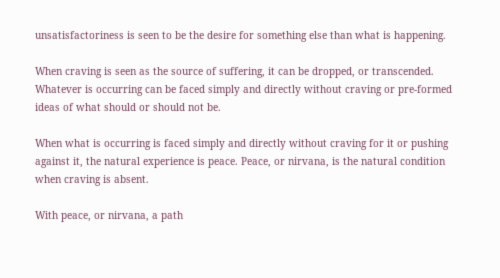unsatisfactoriness is seen to be the desire for something else than what is happening.

When craving is seen as the source of suffering, it can be dropped, or transcended. Whatever is occurring can be faced simply and directly without craving or pre-formed ideas of what should or should not be.

When what is occurring is faced simply and directly without craving for it or pushing against it, the natural experience is peace. Peace, or nirvana, is the natural condition when craving is absent.

With peace, or nirvana, a path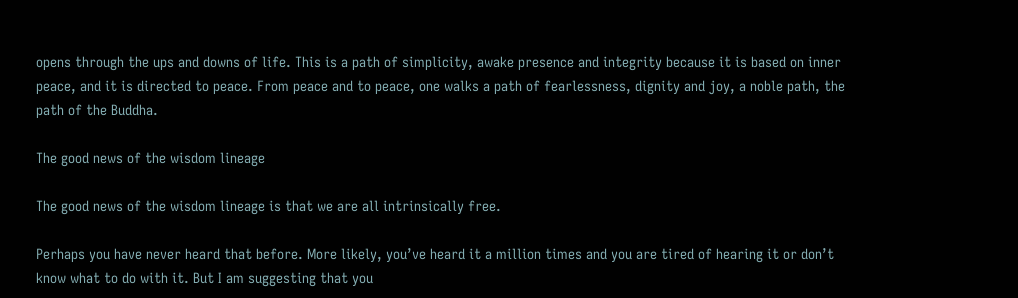opens through the ups and downs of life. This is a path of simplicity, awake presence and integrity because it is based on inner peace, and it is directed to peace. From peace and to peace, one walks a path of fearlessness, dignity and joy, a noble path, the path of the Buddha.

The good news of the wisdom lineage

The good news of the wisdom lineage is that we are all intrinsically free.

Perhaps you have never heard that before. More likely, you’ve heard it a million times and you are tired of hearing it or don’t know what to do with it. But I am suggesting that you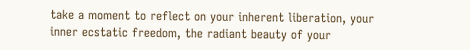take a moment to reflect on your inherent liberation, your inner ecstatic freedom, the radiant beauty of your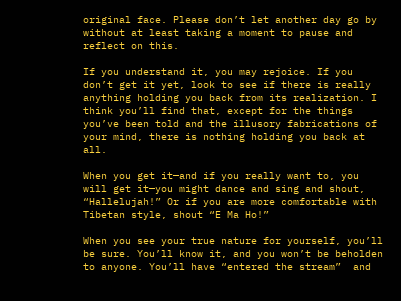original face. Please don’t let another day go by without at least taking a moment to pause and reflect on this.

If you understand it, you may rejoice. If you don’t get it yet, look to see if there is really anything holding you back from its realization. I think you’ll find that, except for the things you’ve been told and the illusory fabrications of your mind, there is nothing holding you back at all.

When you get it—and if you really want to, you will get it—you might dance and sing and shout, “Hallelujah!” Or if you are more comfortable with Tibetan style, shout “E Ma Ho!”

When you see your true nature for yourself, you’ll be sure. You’ll know it, and you won’t be beholden to anyone. You’ll have “entered the stream”  and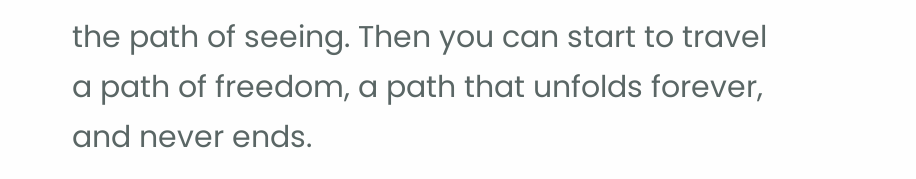the path of seeing. Then you can start to travel a path of freedom, a path that unfolds forever, and never ends.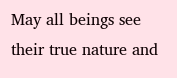May all beings see their true nature and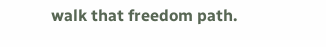walk that freedom path.